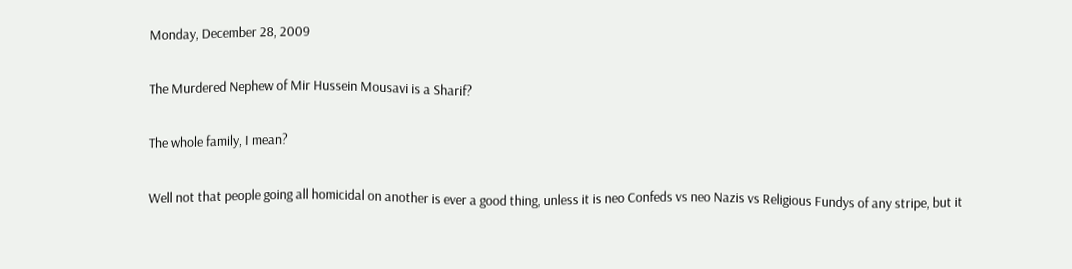Monday, December 28, 2009

The Murdered Nephew of Mir Hussein Mousavi is a Sharif?

The whole family, I mean?

Well not that people going all homicidal on another is ever a good thing, unless it is neo Confeds vs neo Nazis vs Religious Fundys of any stripe, but it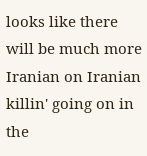looks like there will be much more Iranian on Iranian killin' going on in the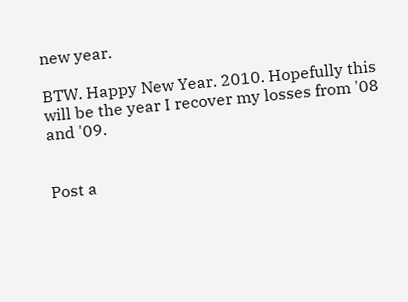new year.

BTW. Happy New Year. 2010. Hopefully this will be the year I recover my losses from '08 and '09.


Post a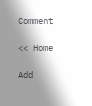Comment

<< Home

Add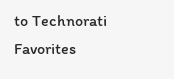to Technorati Favorites